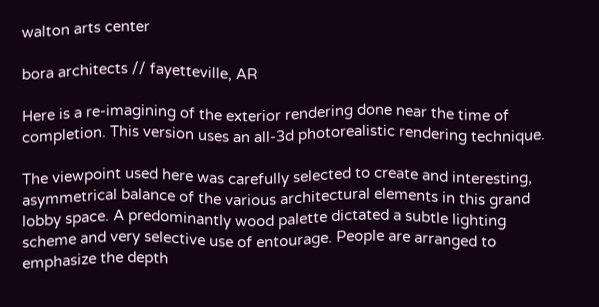walton arts center

bora architects // fayetteville, AR

Here is a re-imagining of the exterior rendering done near the time of completion. This version uses an all-3d photorealistic rendering technique.

The viewpoint used here was carefully selected to create and interesting, asymmetrical balance of the various architectural elements in this grand lobby space. A predominantly wood palette dictated a subtle lighting scheme and very selective use of entourage. People are arranged to emphasize the depth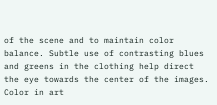of the scene and to maintain color balance. Subtle use of contrasting blues and greens in the clothing help direct the eye towards the center of the images. Color in art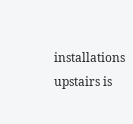installations upstairs is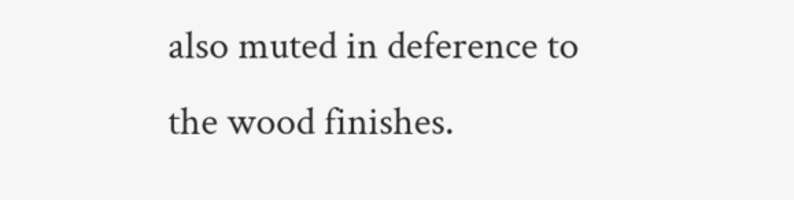also muted in deference to the wood finishes.